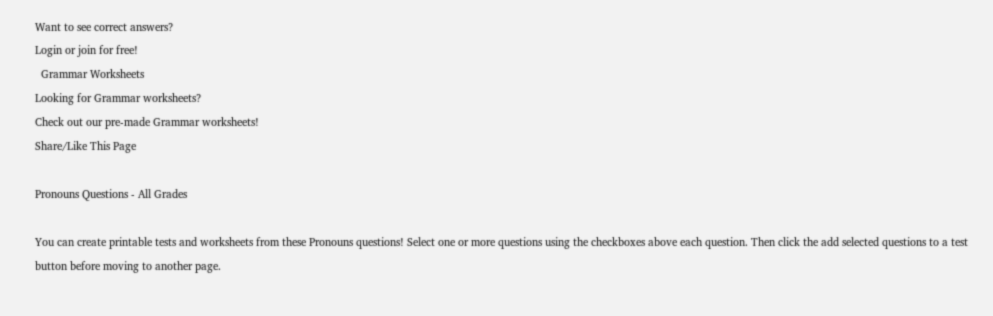Want to see correct answers?
Login or join for free!
  Grammar Worksheets
Looking for Grammar worksheets?
Check out our pre-made Grammar worksheets!
Share/Like This Page

Pronouns Questions - All Grades

You can create printable tests and worksheets from these Pronouns questions! Select one or more questions using the checkboxes above each question. Then click the add selected questions to a test button before moving to another page.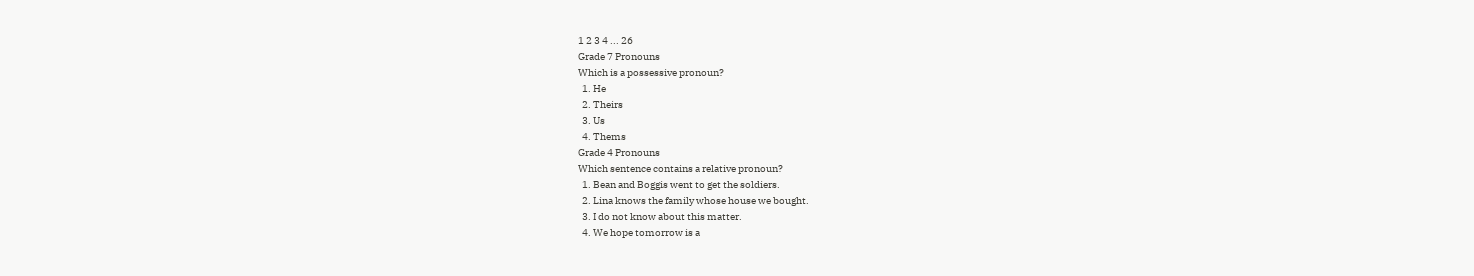1 2 3 4 ... 26
Grade 7 Pronouns
Which is a possessive pronoun?
  1. He
  2. Theirs
  3. Us
  4. Thems
Grade 4 Pronouns
Which sentence contains a relative pronoun?
  1. Bean and Boggis went to get the soldiers.
  2. Lina knows the family whose house we bought.
  3. I do not know about this matter.
  4. We hope tomorrow is a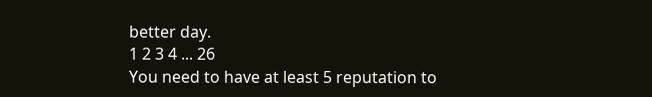better day.
1 2 3 4 ... 26
You need to have at least 5 reputation to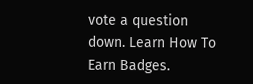vote a question down. Learn How To Earn Badges.